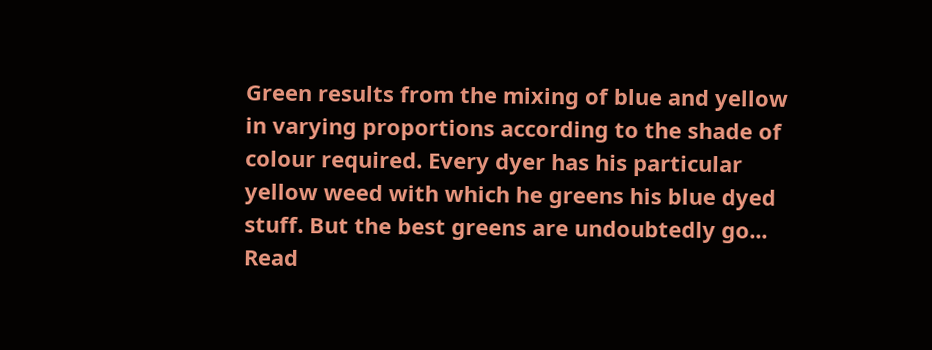Green results from the mixing of blue and yellow in varying proportions according to the shade of colour required. Every dyer has his particular yellow weed with which he greens his blue dyed stuff. But the best greens are undoubtedly go... Read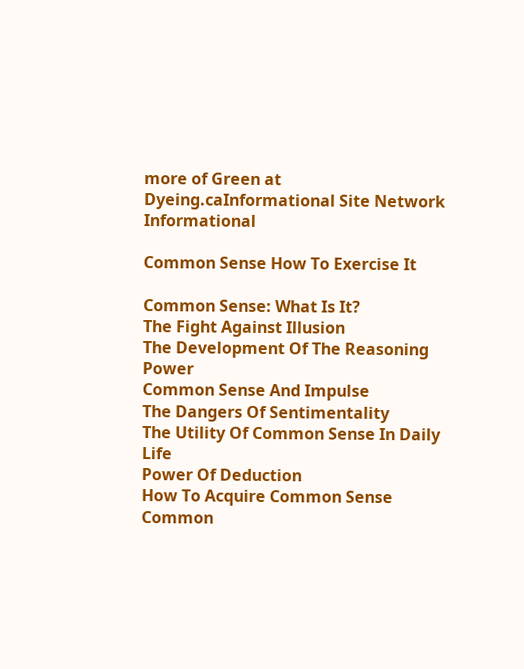more of Green at Dyeing.caInformational Site Network Informational

Common Sense How To Exercise It

Common Sense: What Is It?
The Fight Against Illusion
The Development Of The Reasoning Power
Common Sense And Impulse
The Dangers Of Sentimentality
The Utility Of Common Sense In Daily Life
Power Of Deduction
How To Acquire Common Sense
Common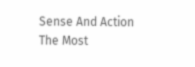Sense And Action
The Most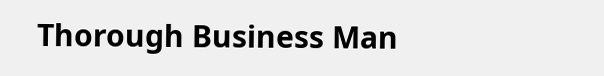Thorough Business Man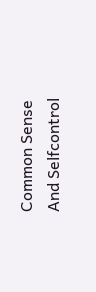Common Sense And Selfcontrol